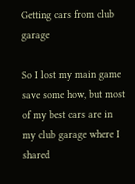Getting cars from club garage

So I lost my main game save some how, but most of my best cars are in my club garage where I shared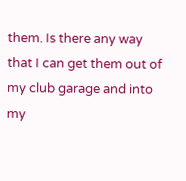them. Is there any way that I can get them out of my club garage and into my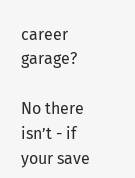career garage?

No there isn’t - if your save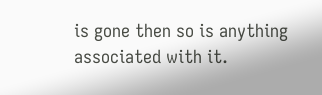is gone then so is anything associated with it.